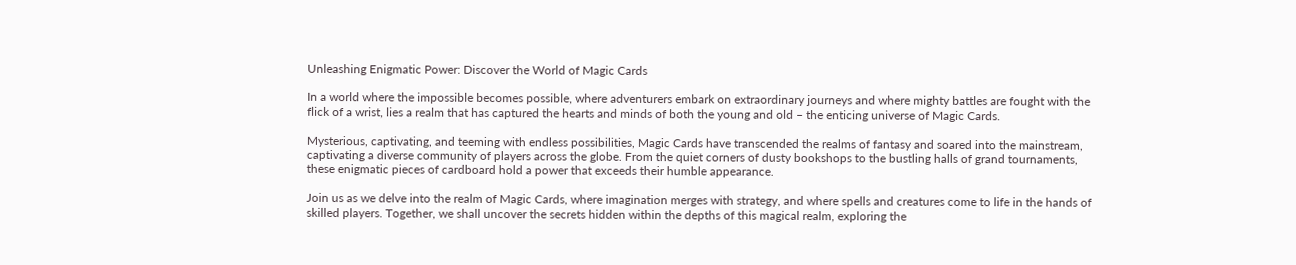Unleashing Enigmatic Power: Discover the World of Magic Cards

In a world where the impossible becomes possible, where adventurers embark on extraordinary journeys and where mighty battles are fought with the flick of a wrist, lies a realm that has captured the hearts and minds of both the young and old – the enticing universe of Magic Cards.

Mysterious, captivating, and teeming with endless possibilities, Magic Cards have transcended the realms of fantasy and soared into the mainstream, captivating a diverse community of players across the globe. From the quiet corners of dusty bookshops to the bustling halls of grand tournaments, these enigmatic pieces of cardboard hold a power that exceeds their humble appearance.

Join us as we delve into the realm of Magic Cards, where imagination merges with strategy, and where spells and creatures come to life in the hands of skilled players. Together, we shall uncover the secrets hidden within the depths of this magical realm, exploring the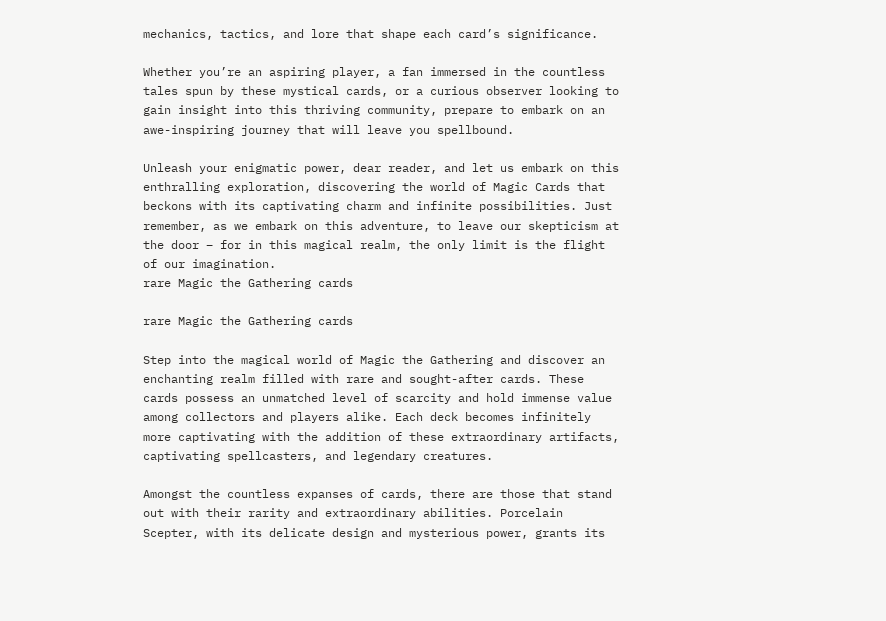mechanics, tactics, and lore that shape each card’s significance.

Whether you’re an aspiring player, a fan immersed in the countless tales spun by these mystical cards, or a curious observer looking to gain insight into this thriving community, prepare to embark on an awe-inspiring journey that will leave you spellbound.

Unleash your enigmatic power, dear reader, and let us embark on this enthralling exploration, discovering the world of Magic Cards that beckons with its captivating charm and infinite possibilities. Just remember, as we embark on this adventure, to leave our skepticism at the door – for in this magical realm, the only limit is the flight of our imagination.
rare Magic the Gathering cards

rare Magic the Gathering cards

Step into the magical world of Magic the Gathering and discover an enchanting realm filled with rare and sought-after cards. These cards possess an unmatched level of scarcity and hold immense value among collectors and players alike. Each deck becomes infinitely more captivating with the addition of these extraordinary artifacts, captivating spellcasters, and legendary creatures.

Amongst the countless expanses of cards, there are those that stand out with their rarity and extraordinary abilities. Porcelain Scepter, with its delicate design and mysterious power, grants its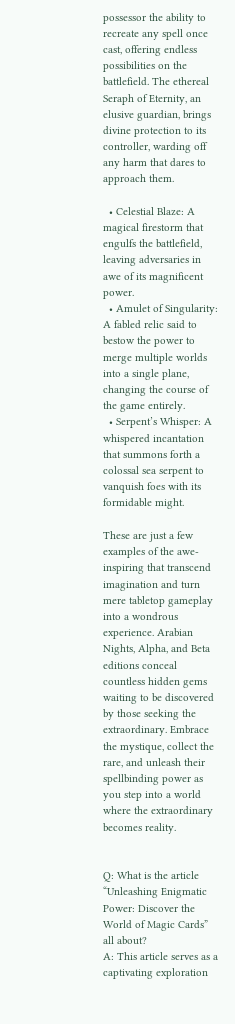possessor the ability to recreate any spell once cast, offering endless possibilities on the battlefield. The ethereal Seraph of Eternity, an elusive guardian, brings divine protection to its controller, warding off any harm that dares to approach them.

  • Celestial Blaze: A magical firestorm that engulfs the battlefield, leaving adversaries in awe of its magnificent power.
  • Amulet of Singularity: A fabled relic said to bestow the power to merge multiple worlds into a single plane, changing the course of the game entirely.
  • Serpent’s Whisper: A whispered incantation that summons forth a colossal sea serpent to vanquish foes with its formidable might.

These are just a few examples of the awe-inspiring that transcend imagination and turn mere tabletop gameplay into a wondrous experience. Arabian Nights, Alpha, and Beta editions conceal countless hidden gems waiting to be discovered by those seeking the extraordinary. Embrace the mystique, collect the rare, and unleash their spellbinding power as you step into a world where the extraordinary becomes reality.


Q: What is the article “Unleashing Enigmatic Power: Discover the World of Magic Cards” all about?
A: This article serves as a captivating exploration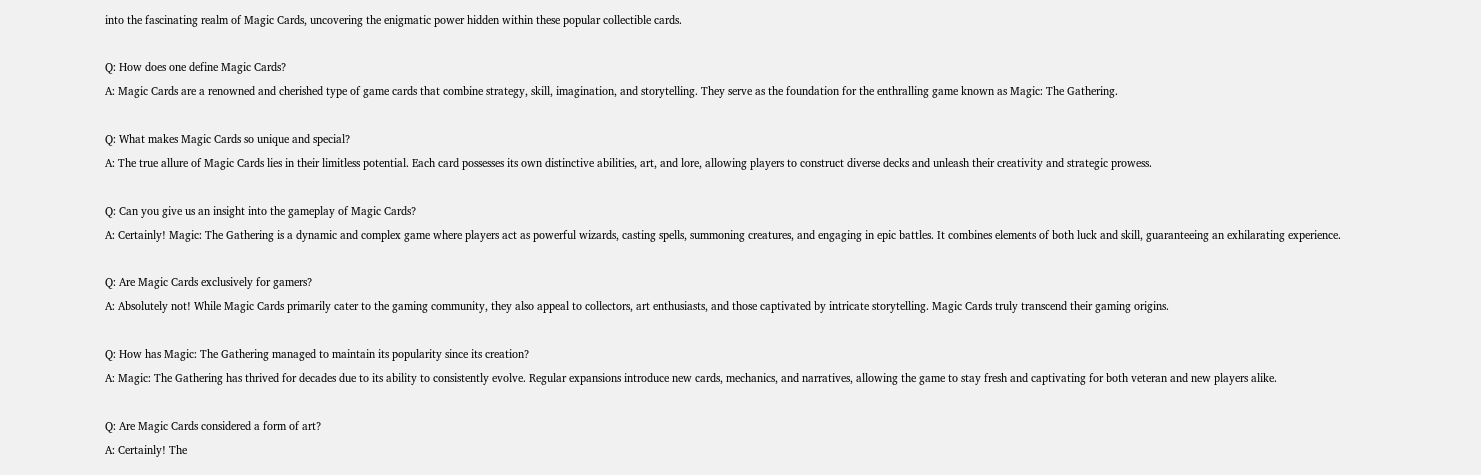into the fascinating realm of Magic Cards, uncovering the enigmatic power hidden within these popular collectible cards.

Q: How does one define Magic Cards?
A: Magic Cards are a renowned and cherished type of game cards that combine strategy, skill, imagination, and storytelling. They serve as the foundation for the enthralling game known as Magic: The Gathering.

Q: What makes Magic Cards so unique and special?
A: The true allure of Magic Cards lies in their limitless potential. Each card possesses its own distinctive abilities, art, and lore, allowing players to construct diverse decks and unleash their creativity and strategic prowess.

Q: Can you give us an insight into the gameplay of Magic Cards?
A: Certainly! Magic: The Gathering is a dynamic and complex game where players act as powerful wizards, casting spells, summoning creatures, and engaging in epic battles. It combines elements of both luck and skill, guaranteeing an exhilarating experience.

Q: Are Magic Cards exclusively for gamers?
A: Absolutely not! While Magic Cards primarily cater to the gaming community, they also appeal to collectors, art enthusiasts, and those captivated by intricate storytelling. Magic Cards truly transcend their gaming origins.

Q: How has Magic: The Gathering managed to maintain its popularity since its creation?
A: Magic: The Gathering has thrived for decades due to its ability to consistently evolve. Regular expansions introduce new cards, mechanics, and narratives, allowing the game to stay fresh and captivating for both veteran and new players alike.

Q: Are Magic Cards considered a form of art?
A: Certainly! The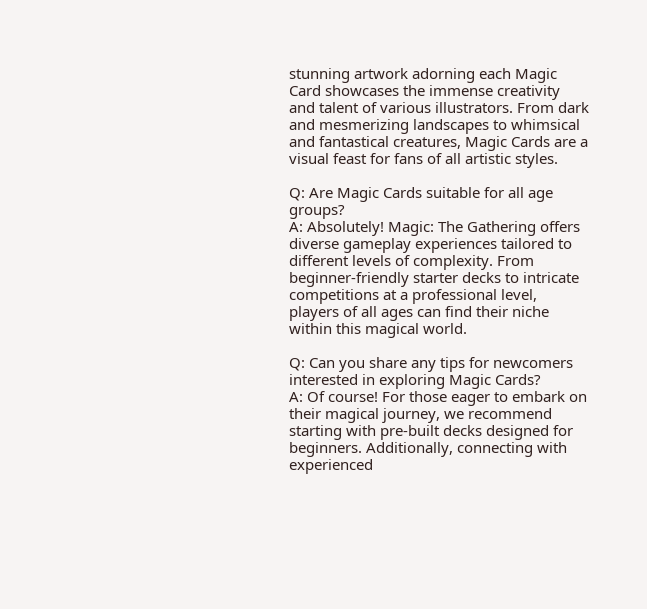stunning artwork adorning each Magic Card showcases the immense creativity and talent of various illustrators. From dark and mesmerizing landscapes to whimsical and fantastical creatures, Magic Cards are a visual feast for fans of all artistic styles.

Q: Are Magic Cards suitable for all age groups?
A: Absolutely! Magic: The Gathering offers diverse gameplay experiences tailored to different levels of complexity. From beginner-friendly starter decks to intricate competitions at a professional level, players of all ages can find their niche within this magical world.

Q: Can you share any tips for newcomers interested in exploring Magic Cards?
A: Of course! For those eager to embark on their magical journey, we recommend starting with pre-built decks designed for beginners. Additionally, connecting with experienced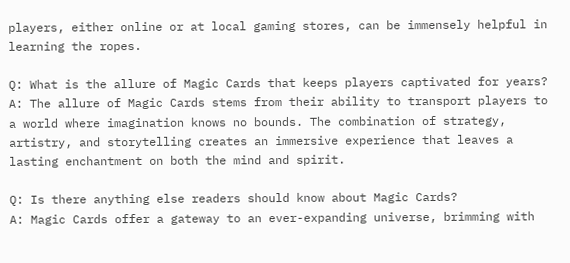players, either online or at local gaming stores, can be immensely helpful in learning the ropes.

Q: What is the allure of Magic Cards that keeps players captivated for years?
A: The allure of Magic Cards stems from their ability to transport players to a world where imagination knows no bounds. The combination of strategy, artistry, and storytelling creates an immersive experience that leaves a lasting enchantment on both the mind and spirit.

Q: Is there anything else readers should know about Magic Cards?
A: Magic Cards offer a gateway to an ever-expanding universe, brimming with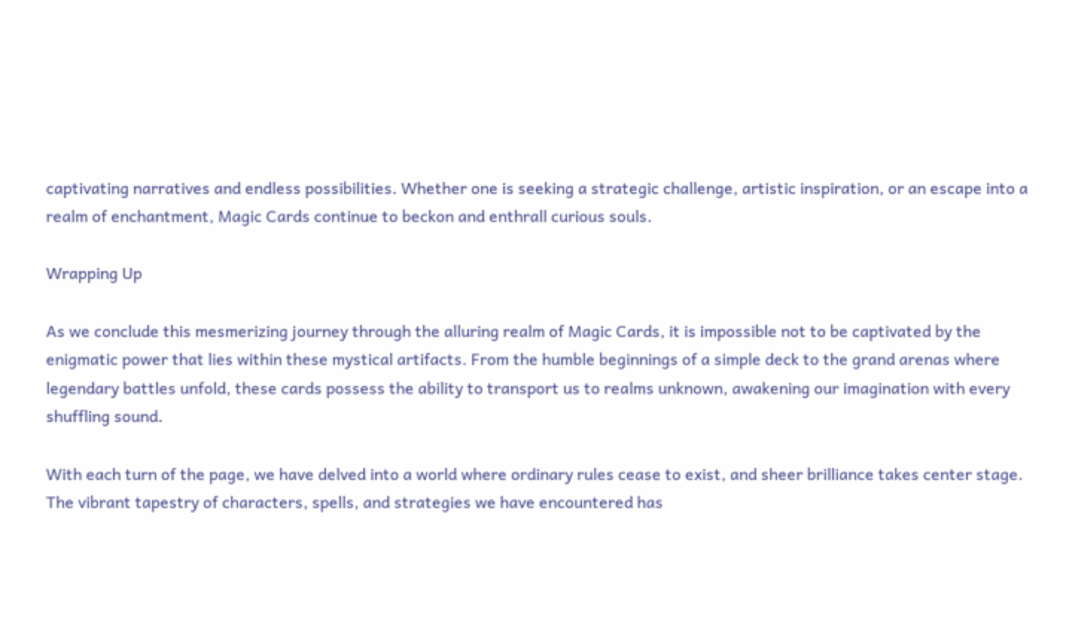captivating narratives and endless possibilities. Whether one is seeking a strategic challenge, artistic inspiration, or an escape into a realm of enchantment, Magic Cards continue to beckon and enthrall curious souls.

Wrapping Up

As we conclude this mesmerizing journey through the alluring realm of Magic Cards, it is impossible not to be captivated by the enigmatic power that lies within these mystical artifacts. From the humble beginnings of a simple deck to the grand arenas where legendary battles unfold, these cards possess the ability to transport us to realms unknown, awakening our imagination with every shuffling sound.

With each turn of the page, we have delved into a world where ordinary rules cease to exist, and sheer brilliance takes center stage. The vibrant tapestry of characters, spells, and strategies we have encountered has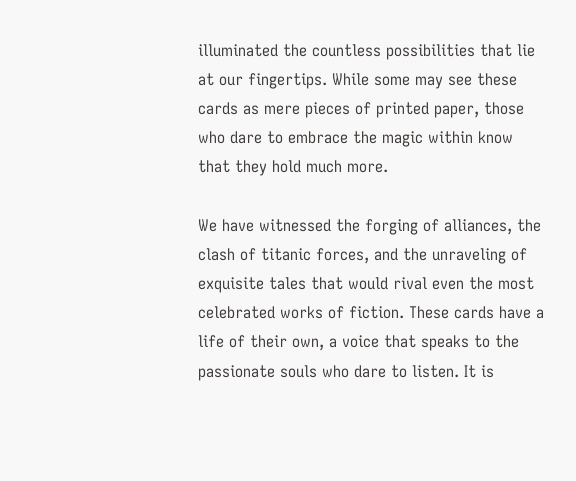illuminated the countless possibilities that lie at our fingertips. While some may see these cards as mere pieces of printed paper, those who dare to embrace the magic within know that they hold much more.

We have witnessed the forging of alliances, the clash of titanic forces, and the unraveling of exquisite tales that would rival even the most celebrated works of fiction. These cards have a life of their own, a voice that speaks to the passionate souls who dare to listen. It is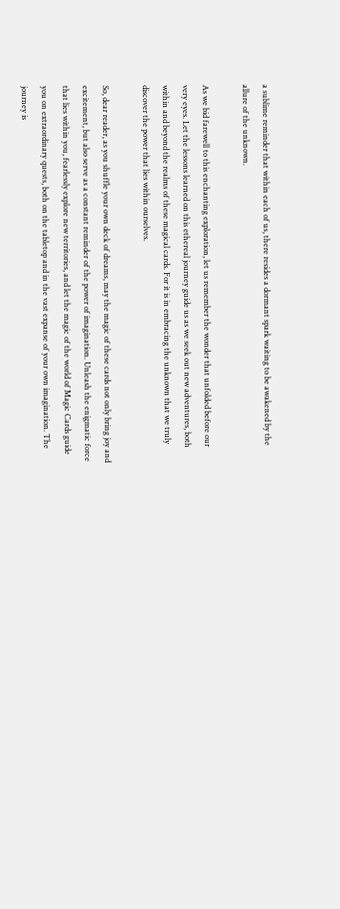a sublime reminder that within each of us, there resides a dormant spark waiting to be awakened by the allure of the unknown.

As we bid farewell to this enchanting exploration, let us remember the wonder that unfolded before our very eyes. Let the lessons learned on this ethereal journey guide us as we seek out new adventures, both within and beyond the realms of these magical cards. For it is in embracing the unknown that we truly discover the power that lies within ourselves.

So, dear reader, as you shuffle your own deck of dreams, may the magic of these cards not only bring joy and excitement, but also serve as a constant reminder of the power of imagination. Unleash the enigmatic force that lies within you, fearlessly explore new territories, and let the magic of the world of Magic Cards guide you on extraordinary quests, both on the tabletop and in the vast expanse of your own imagination. The journey is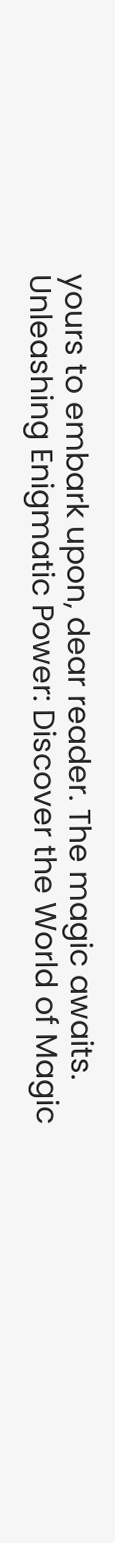yours to embark upon, dear reader. The magic awaits.
Unleashing Enigmatic Power: Discover the World of Magic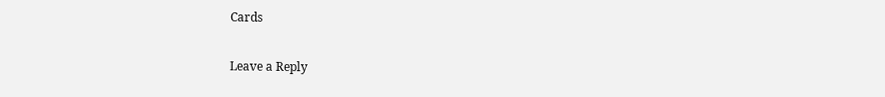Cards

Leave a Reply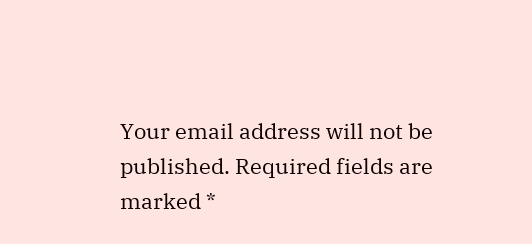Your email address will not be published. Required fields are marked *